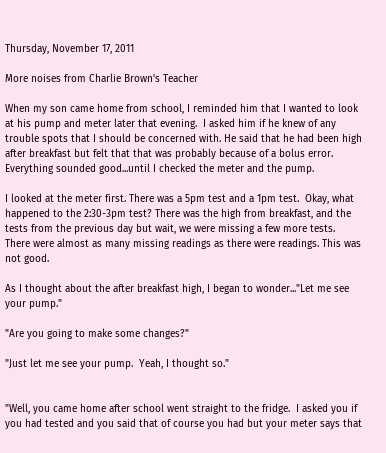Thursday, November 17, 2011

More noises from Charlie Brown's Teacher

When my son came home from school, I reminded him that I wanted to look at his pump and meter later that evening.  I asked him if he knew of any trouble spots that I should be concerned with. He said that he had been high after breakfast but felt that that was probably because of a bolus error. Everything sounded good...until I checked the meter and the pump.

I looked at the meter first. There was a 5pm test and a 1pm test.  Okay, what happened to the 2:30-3pm test? There was the high from breakfast, and the tests from the previous day but wait, we were missing a few more tests.  There were almost as many missing readings as there were readings. This was not good.

As I thought about the after breakfast high, I began to wonder..."Let me see your pump."

"Are you going to make some changes?"

"Just let me see your pump.  Yeah, I thought so."


"Well, you came home after school went straight to the fridge.  I asked you if you had tested and you said that of course you had but your meter says that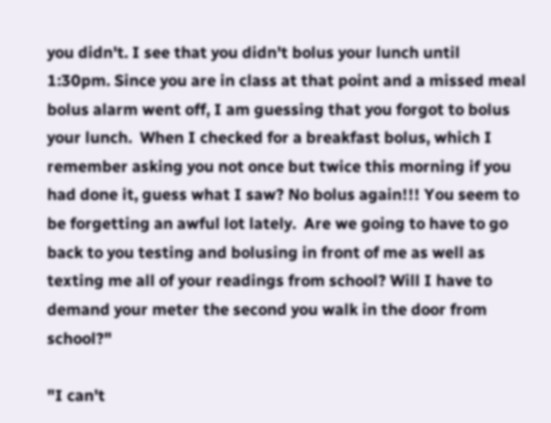you didn't. I see that you didn't bolus your lunch until 1:30pm. Since you are in class at that point and a missed meal bolus alarm went off, I am guessing that you forgot to bolus your lunch.  When I checked for a breakfast bolus, which I remember asking you not once but twice this morning if you had done it, guess what I saw? No bolus again!!! You seem to be forgetting an awful lot lately.  Are we going to have to go back to you testing and bolusing in front of me as well as texting me all of your readings from school? Will I have to demand your meter the second you walk in the door from school?"

"I can't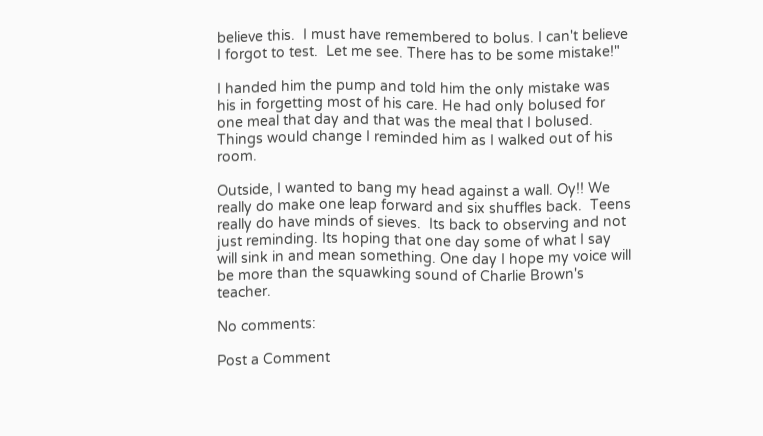believe this.  I must have remembered to bolus. I can't believe I forgot to test.  Let me see. There has to be some mistake!"

I handed him the pump and told him the only mistake was his in forgetting most of his care. He had only bolused for one meal that day and that was the meal that I bolused. Things would change I reminded him as I walked out of his room.

Outside, I wanted to bang my head against a wall. Oy!! We really do make one leap forward and six shuffles back.  Teens really do have minds of sieves.  Its back to observing and not just reminding. Its hoping that one day some of what I say will sink in and mean something. One day I hope my voice will be more than the squawking sound of Charlie Brown's teacher.

No comments:

Post a Comment